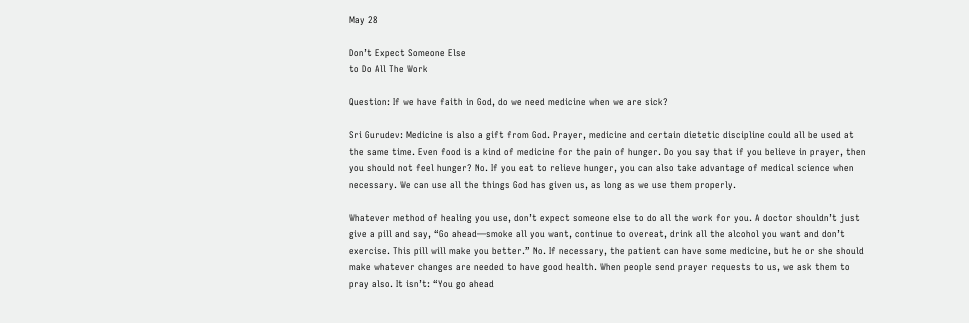May 28

Don’t Expect Someone Else
to Do All The Work

Question: If we have faith in God, do we need medicine when we are sick?

Sri Gurudev: Medicine is also a gift from God. Prayer, medicine and certain dietetic discipline could all be used at the same time. Even food is a kind of medicine for the pain of hunger. Do you say that if you believe in prayer, then you should not feel hunger? No. If you eat to relieve hunger, you can also take advantage of medical science when necessary. We can use all the things God has given us, as long as we use them properly.

Whatever method of healing you use, don’t expect someone else to do all the work for you. A doctor shouldn’t just give a pill and say, “Go ahead—smoke all you want, continue to overeat, drink all the alcohol you want and don’t exercise. This pill will make you better.” No. If necessary, the patient can have some medicine, but he or she should make whatever changes are needed to have good health. When people send prayer requests to us, we ask them to pray also. It isn’t: “You go ahead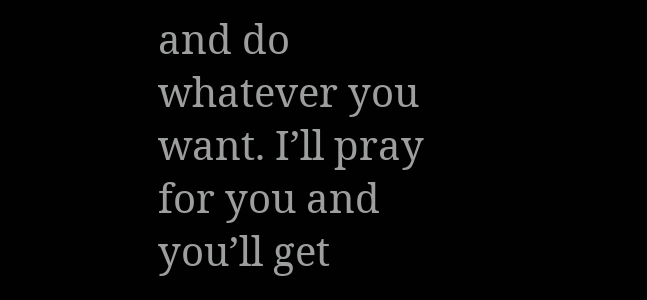and do whatever you want. I’ll pray for you and you’ll get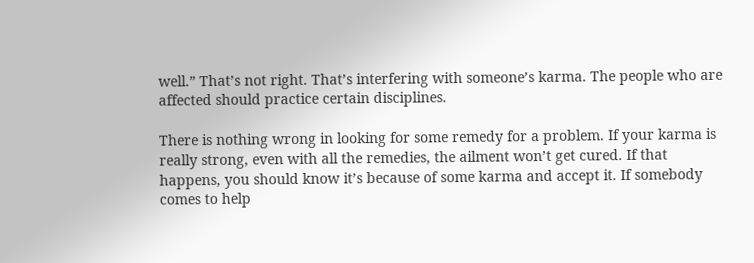well.” That’s not right. That’s interfering with someone’s karma. The people who are affected should practice certain disciplines.

There is nothing wrong in looking for some remedy for a problem. If your karma is really strong, even with all the remedies, the ailment won’t get cured. If that happens, you should know it’s because of some karma and accept it. If somebody comes to help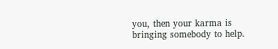you, then your karma is bringing somebody to help.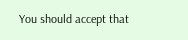You should accept that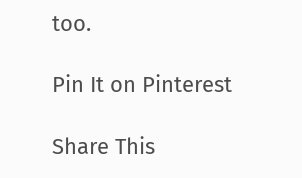too.

Pin It on Pinterest

Share This